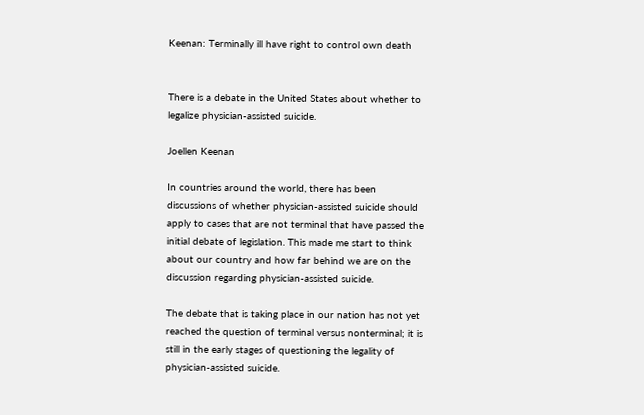Keenan: Terminally ill have right to control own death


There is a debate in the United States about whether to legalize physician-assisted suicide.

Joellen Keenan

In countries around the world, there has been discussions of whether physician-assisted suicide should apply to cases that are not terminal that have passed the initial debate of legislation. This made me start to think about our country and how far behind we are on the discussion regarding physician-assisted suicide.

The debate that is taking place in our nation has not yet reached the question of terminal versus nonterminal; it is still in the early stages of questioning the legality of physician-assisted suicide.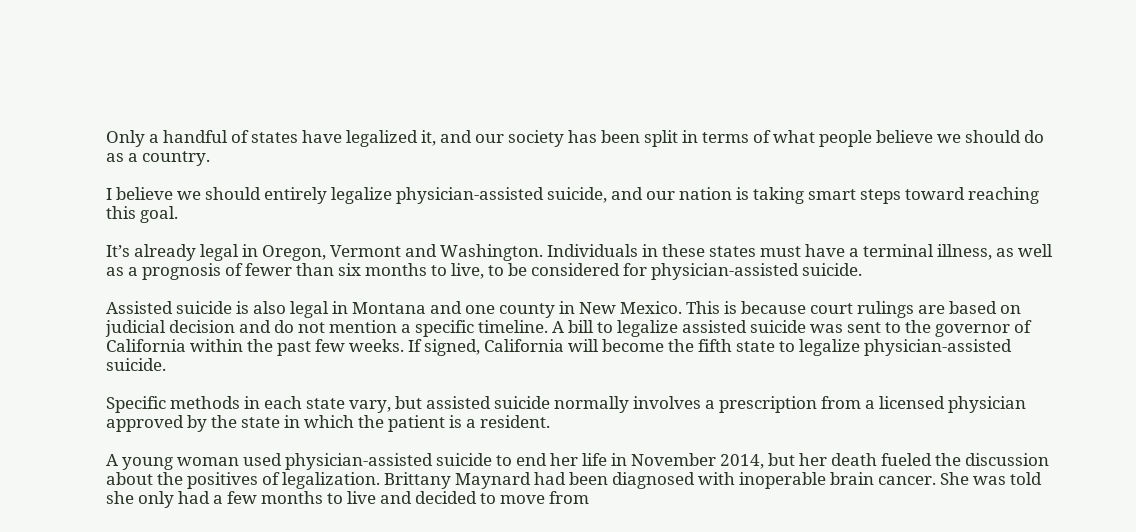Only a handful of states have legalized it, and our society has been split in terms of what people believe we should do as a country.

I believe we should entirely legalize physician-assisted suicide, and our nation is taking smart steps toward reaching this goal.

It’s already legal in Oregon, Vermont and Washington. Individuals in these states must have a terminal illness, as well as a prognosis of fewer than six months to live, to be considered for physician-assisted suicide.

Assisted suicide is also legal in Montana and one county in New Mexico. This is because court rulings are based on judicial decision and do not mention a specific timeline. A bill to legalize assisted suicide was sent to the governor of California within the past few weeks. If signed, California will become the fifth state to legalize physician-assisted suicide.

Specific methods in each state vary, but assisted suicide normally involves a prescription from a licensed physician approved by the state in which the patient is a resident.

A young woman used physician-assisted suicide to end her life in November 2014, but her death fueled the discussion about the positives of legalization. Brittany Maynard had been diagnosed with inoperable brain cancer. She was told she only had a few months to live and decided to move from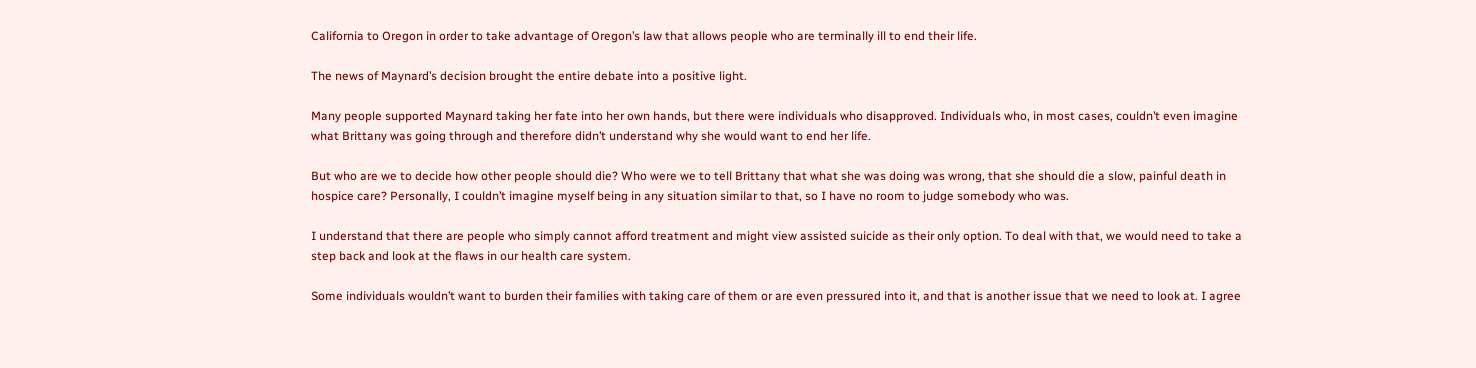California to Oregon in order to take advantage of Oregon’s law that allows people who are terminally ill to end their life.

The news of Maynard’s decision brought the entire debate into a positive light.

Many people supported Maynard taking her fate into her own hands, but there were individuals who disapproved. Individuals who, in most cases, couldn’t even imagine what Brittany was going through and therefore didn’t understand why she would want to end her life.

But who are we to decide how other people should die? Who were we to tell Brittany that what she was doing was wrong, that she should die a slow, painful death in hospice care? Personally, I couldn’t imagine myself being in any situation similar to that, so I have no room to judge somebody who was.

I understand that there are people who simply cannot afford treatment and might view assisted suicide as their only option. To deal with that, we would need to take a step back and look at the flaws in our health care system.

Some individuals wouldn’t want to burden their families with taking care of them or are even pressured into it, and that is another issue that we need to look at. I agree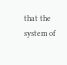that the system of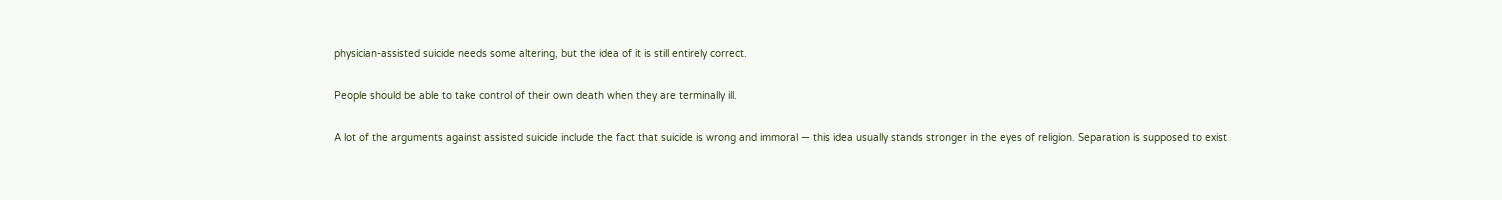physician-assisted suicide needs some altering, but the idea of it is still entirely correct.

People should be able to take control of their own death when they are terminally ill.

A lot of the arguments against assisted suicide include the fact that suicide is wrong and immoral — this idea usually stands stronger in the eyes of religion. Separation is supposed to exist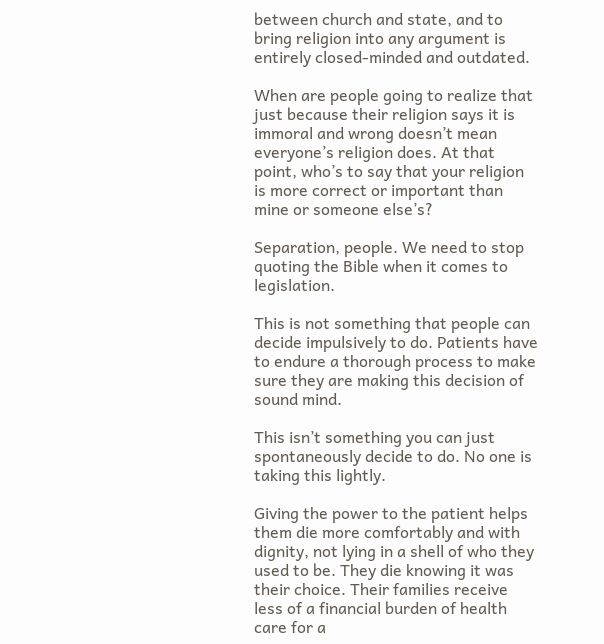between church and state, and to bring religion into any argument is entirely closed-minded and outdated.

When are people going to realize that just because their religion says it is immoral and wrong doesn’t mean everyone’s religion does. At that point, who’s to say that your religion is more correct or important than mine or someone else’s?

Separation, people. We need to stop quoting the Bible when it comes to legislation.

This is not something that people can decide impulsively to do. Patients have to endure a thorough process to make sure they are making this decision of sound mind.

This isn’t something you can just spontaneously decide to do. No one is taking this lightly.

Giving the power to the patient helps them die more comfortably and with dignity, not lying in a shell of who they used to be. They die knowing it was their choice. Their families receive less of a financial burden of health care for a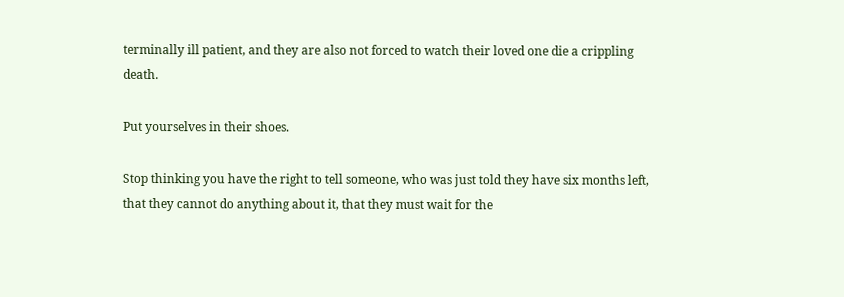terminally ill patient, and they are also not forced to watch their loved one die a crippling death.

Put yourselves in their shoes.

Stop thinking you have the right to tell someone, who was just told they have six months left, that they cannot do anything about it, that they must wait for the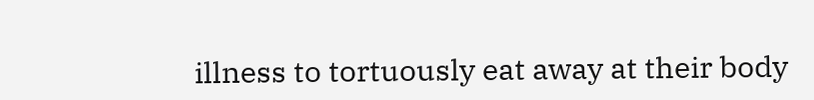illness to tortuously eat away at their body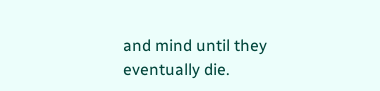and mind until they eventually die.